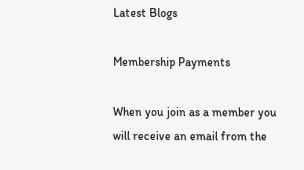Latest Blogs

Membership Payments

When you join as a member you will receive an email from the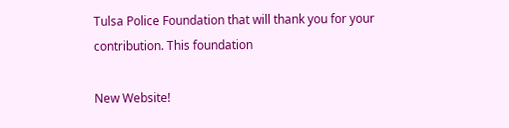Tulsa Police Foundation that will thank you for your contribution. This foundation

New Website!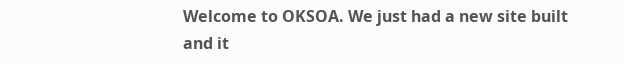Welcome to OKSOA. We just had a new site built and it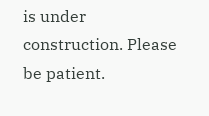is under construction. Please be patient.